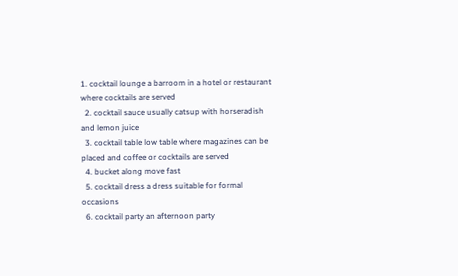1. cocktail lounge a barroom in a hotel or restaurant where cocktails are served
  2. cocktail sauce usually catsup with horseradish and lemon juice
  3. cocktail table low table where magazines can be placed and coffee or cocktails are served
  4. bucket along move fast
  5. cocktail dress a dress suitable for formal occasions
  6. cocktail party an afternoon party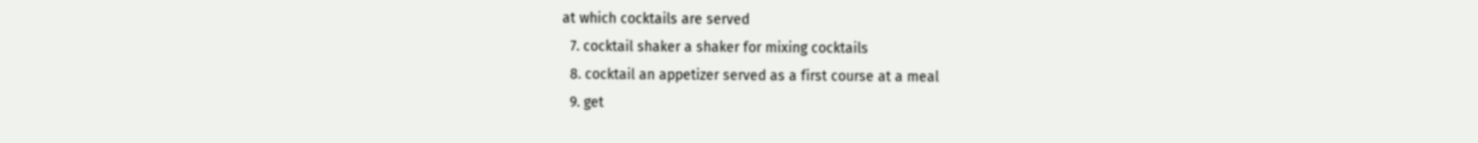at which cocktails are served
  7. cocktail shaker a shaker for mixing cocktails
  8. cocktail an appetizer served as a first course at a meal
  9. get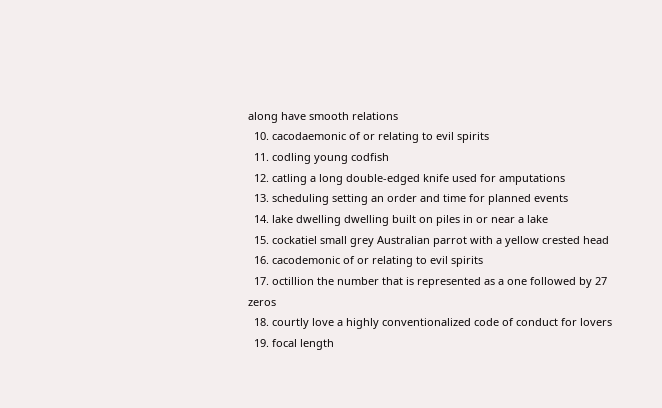along have smooth relations
  10. cacodaemonic of or relating to evil spirits
  11. codling young codfish
  12. catling a long double-edged knife used for amputations
  13. scheduling setting an order and time for planned events
  14. lake dwelling dwelling built on piles in or near a lake
  15. cockatiel small grey Australian parrot with a yellow crested head
  16. cacodemonic of or relating to evil spirits
  17. octillion the number that is represented as a one followed by 27 zeros
  18. courtly love a highly conventionalized code of conduct for lovers
  19. focal length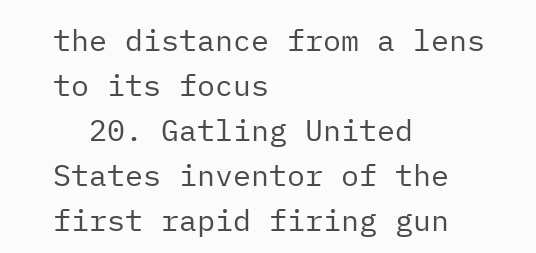the distance from a lens to its focus
  20. Gatling United States inventor of the first rapid firing gun